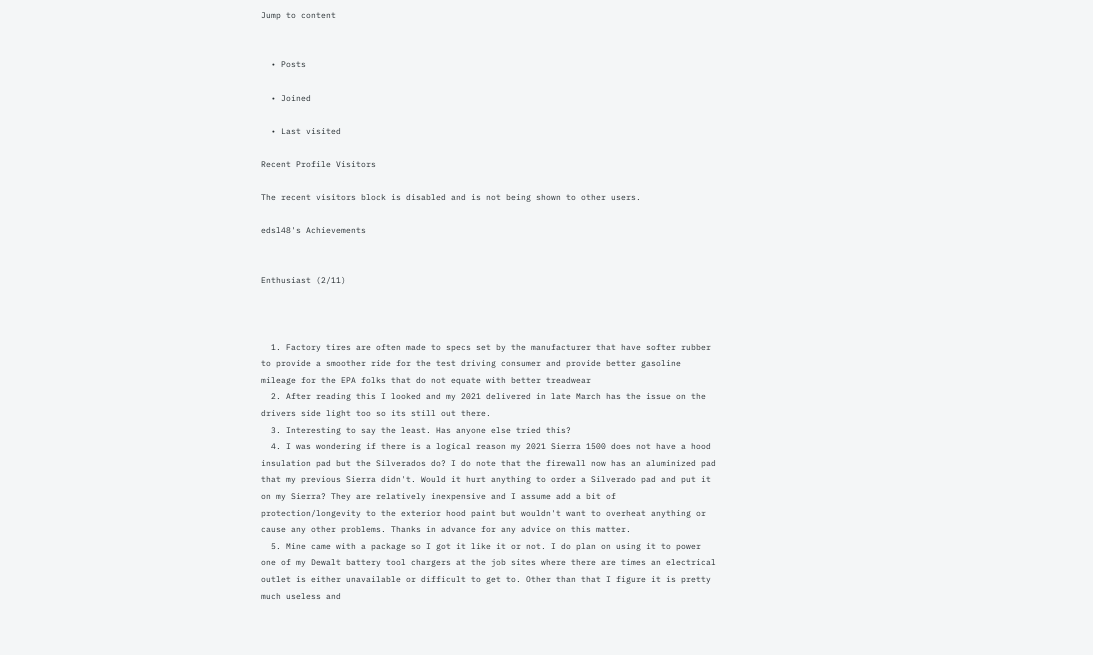Jump to content


  • Posts

  • Joined

  • Last visited

Recent Profile Visitors

The recent visitors block is disabled and is not being shown to other users.

edsl48's Achievements


Enthusiast (2/11)



  1. Factory tires are often made to specs set by the manufacturer that have softer rubber to provide a smoother ride for the test driving consumer and provide better gasoline mileage for the EPA folks that do not equate with better treadwear
  2. After reading this I looked and my 2021 delivered in late March has the issue on the drivers side light too so its still out there.
  3. Interesting to say the least. Has anyone else tried this?
  4. I was wondering if there is a logical reason my 2021 Sierra 1500 does not have a hood insulation pad but the Silverados do? I do note that the firewall now has an aluminized pad that my previous Sierra didn't. Would it hurt anything to order a Silverado pad and put it on my Sierra? They are relatively inexpensive and I assume add a bit of protection/longevity to the exterior hood paint but wouldn't want to overheat anything or cause any other problems. Thanks in advance for any advice on this matter.
  5. Mine came with a package so I got it like it or not. I do plan on using it to power one of my Dewalt battery tool chargers at the job sites where there are times an electrical outlet is either unavailable or difficult to get to. Other than that I figure it is pretty much useless and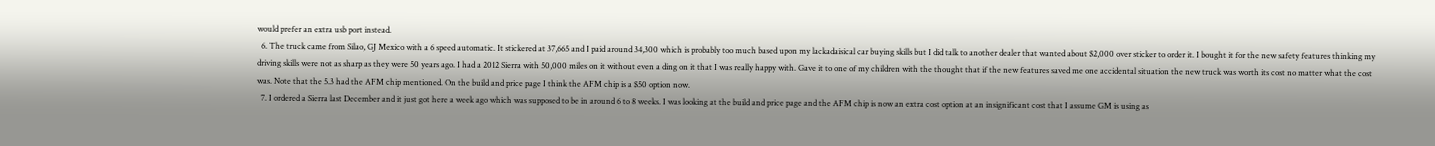would prefer an extra usb port instead.
  6. The truck came from Silao, GJ Mexico with a 6 speed automatic. It stickered at 37,665 and I paid around 34,300 which is probably too much based upon my lackadaisical car buying skills but I did talk to another dealer that wanted about $2,000 over sticker to order it. I bought it for the new safety features thinking my driving skills were not as sharp as they were 50 years ago. I had a 2012 Sierra with 50,000 miles on it without even a ding on it that I was really happy with. Gave it to one of my children with the thought that if the new features saved me one accidental situation the new truck was worth its cost no matter what the cost was. Note that the 5.3 had the AFM chip mentioned. On the build and price page I think the AFM chip is a $50 option now.
  7. I ordered a Sierra last December and it just got here a week ago which was supposed to be in around 6 to 8 weeks. I was looking at the build and price page and the AFM chip is now an extra cost option at an insignificant cost that I assume GM is using as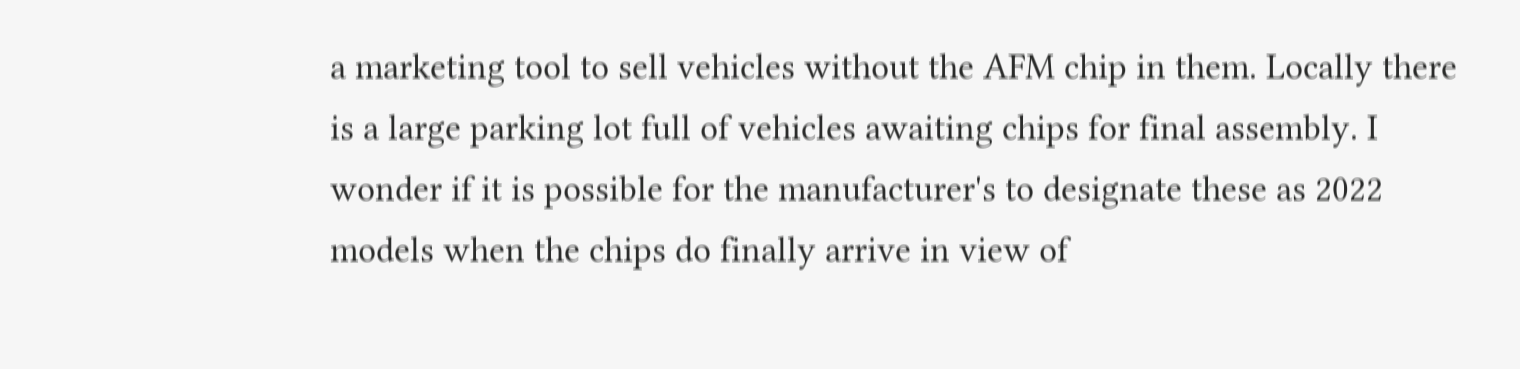a marketing tool to sell vehicles without the AFM chip in them. Locally there is a large parking lot full of vehicles awaiting chips for final assembly. I wonder if it is possible for the manufacturer's to designate these as 2022 models when the chips do finally arrive in view of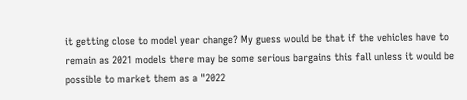it getting close to model year change? My guess would be that if the vehicles have to remain as 2021 models there may be some serious bargains this fall unless it would be possible to market them as a "2022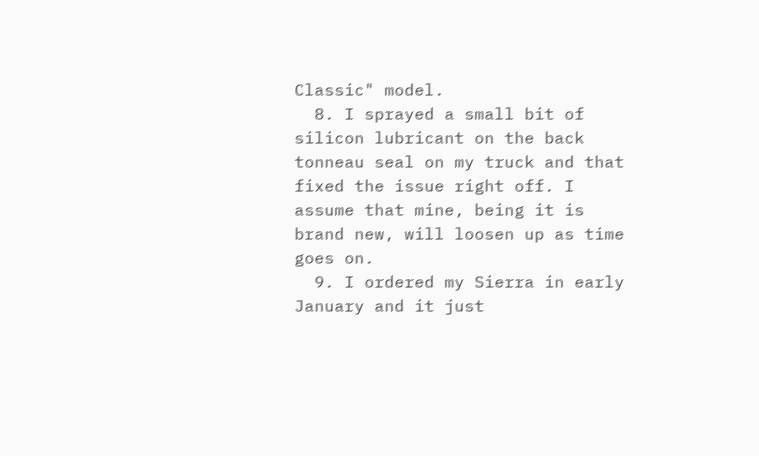Classic" model.
  8. I sprayed a small bit of silicon lubricant on the back tonneau seal on my truck and that fixed the issue right off. I assume that mine, being it is brand new, will loosen up as time goes on.
  9. I ordered my Sierra in early January and it just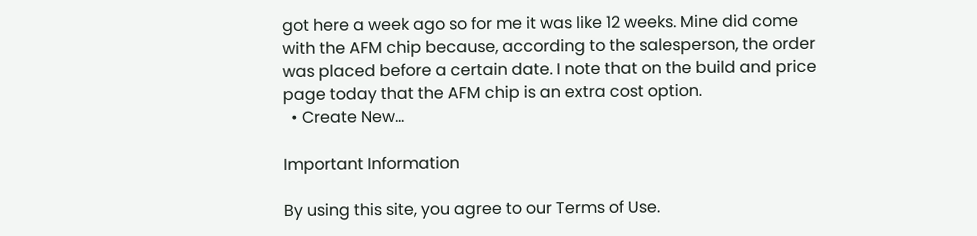got here a week ago so for me it was like 12 weeks. Mine did come with the AFM chip because, according to the salesperson, the order was placed before a certain date. I note that on the build and price page today that the AFM chip is an extra cost option.
  • Create New...

Important Information

By using this site, you agree to our Terms of Use.